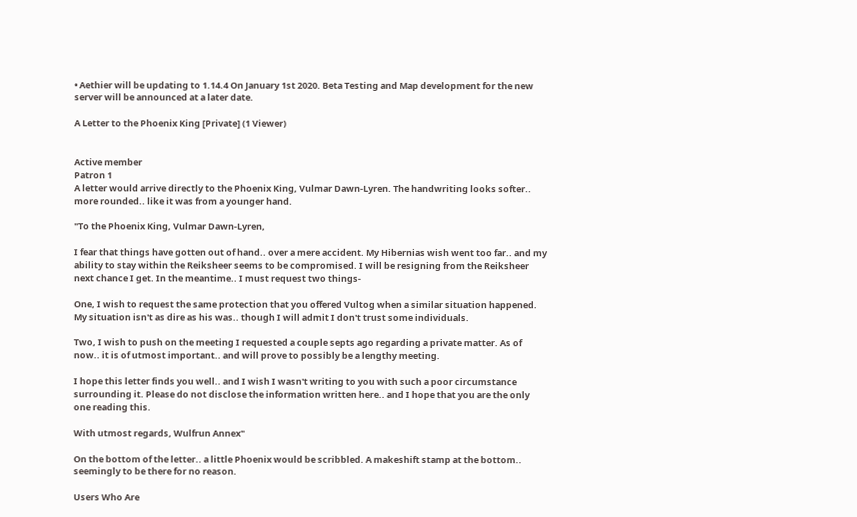• Aethier will be updating to 1.14.4 On January 1st 2020. Beta Testing and Map development for the new server will be announced at a later date.

A Letter to the Phoenix King [Private] (1 Viewer)


Active member
Patron 1
A letter would arrive directly to the Phoenix King, Vulmar Dawn-Lyren. The handwriting looks softer.. more rounded.. like it was from a younger hand.

"To the Phoenix King, Vulmar Dawn-Lyren,

I fear that things have gotten out of hand.. over a mere accident. My Hibernias wish went too far.. and my ability to stay within the Reiksheer seems to be compromised. I will be resigning from the Reiksheer next chance I get. In the meantime.. I must request two things-

One, I wish to request the same protection that you offered Vultog when a similar situation happened. My situation isn't as dire as his was.. though I will admit I don't trust some individuals.

Two, I wish to push on the meeting I requested a couple septs ago regarding a private matter. As of now.. it is of utmost important.. and will prove to possibly be a lengthy meeting.

I hope this letter finds you well.. and I wish I wasn't writing to you with such a poor circumstance surrounding it. Please do not disclose the information written here.. and I hope that you are the only one reading this.

With utmost regards, Wulfrun Annex"

On the bottom of the letter.. a little Phoenix would be scribbled. A makeshift stamp at the bottom.. seemingly to be there for no reason.

Users Who Are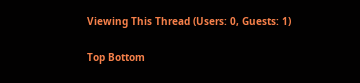Viewing This Thread (Users: 0, Guests: 1)

Top Bottom